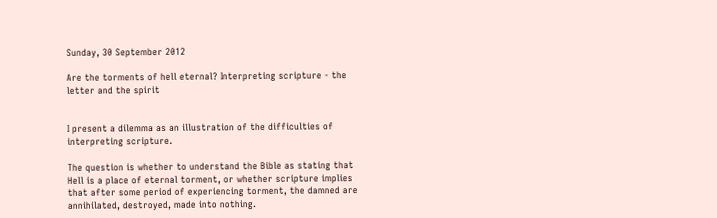Sunday, 30 September 2012

Are the torments of hell eternal? Interpreting scripture - the letter and the spirit


I present a dilemma as an illustration of the difficulties of interpreting scripture.

The question is whether to understand the Bible as stating that Hell is a place of eternal torment, or whether scripture implies that after some period of experiencing torment, the damned are annihilated, destroyed, made into nothing.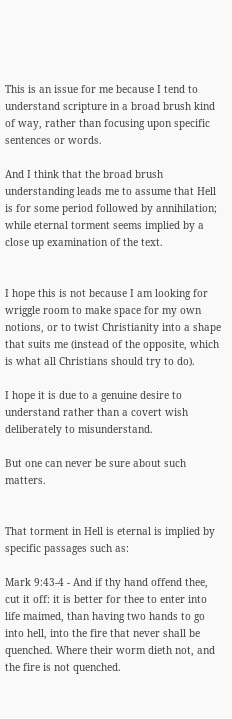This is an issue for me because I tend to understand scripture in a broad brush kind of way, rather than focusing upon specific sentences or words.

And I think that the broad brush understanding leads me to assume that Hell is for some period followed by annihilation; while eternal torment seems implied by a close up examination of the text.


I hope this is not because I am looking for wriggle room to make space for my own notions, or to twist Christianity into a shape that suits me (instead of the opposite, which is what all Christians should try to do).

I hope it is due to a genuine desire to understand rather than a covert wish deliberately to misunderstand.

But one can never be sure about such matters.


That torment in Hell is eternal is implied by specific passages such as:

Mark 9:43-4 - And if thy hand offend thee, cut it off: it is better for thee to enter into life maimed, than having two hands to go into hell, into the fire that never shall be quenched. Where their worm dieth not, and the fire is not quenched.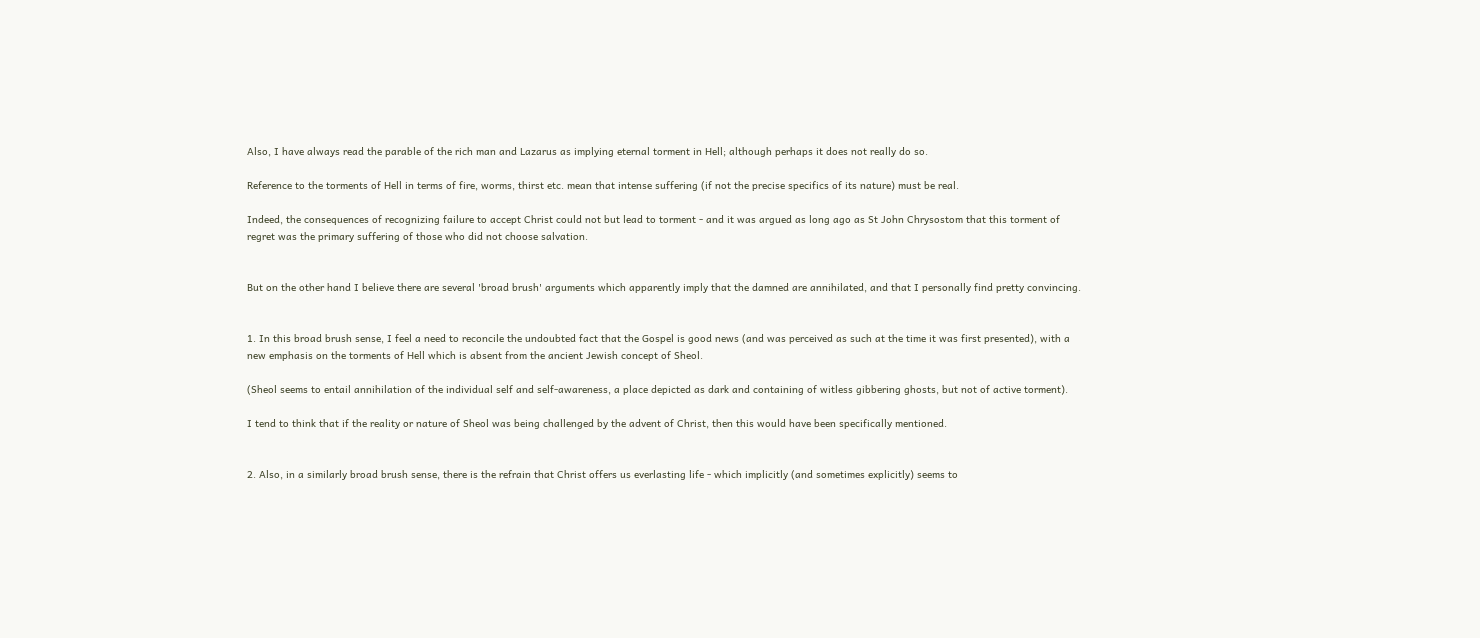Also, I have always read the parable of the rich man and Lazarus as implying eternal torment in Hell; although perhaps it does not really do so.

Reference to the torments of Hell in terms of fire, worms, thirst etc. mean that intense suffering (if not the precise specifics of its nature) must be real.

Indeed, the consequences of recognizing failure to accept Christ could not but lead to torment - and it was argued as long ago as St John Chrysostom that this torment of regret was the primary suffering of those who did not choose salvation.


But on the other hand I believe there are several 'broad brush' arguments which apparently imply that the damned are annihilated, and that I personally find pretty convincing.


1. In this broad brush sense, I feel a need to reconcile the undoubted fact that the Gospel is good news (and was perceived as such at the time it was first presented), with a new emphasis on the torments of Hell which is absent from the ancient Jewish concept of Sheol.

(Sheol seems to entail annihilation of the individual self and self-awareness, a place depicted as dark and containing of witless gibbering ghosts, but not of active torment).

I tend to think that if the reality or nature of Sheol was being challenged by the advent of Christ, then this would have been specifically mentioned.


2. Also, in a similarly broad brush sense, there is the refrain that Christ offers us everlasting life - which implicitly (and sometimes explicitly) seems to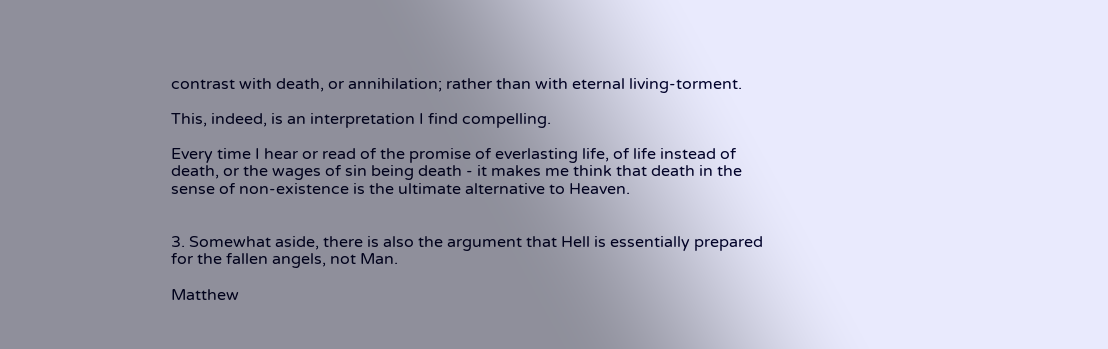contrast with death, or annihilation; rather than with eternal living-torment.

This, indeed, is an interpretation I find compelling.

Every time I hear or read of the promise of everlasting life, of life instead of death, or the wages of sin being death - it makes me think that death in the sense of non-existence is the ultimate alternative to Heaven.


3. Somewhat aside, there is also the argument that Hell is essentially prepared for the fallen angels, not Man.

Matthew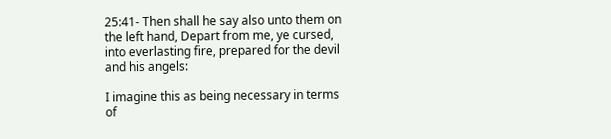25:41- Then shall he say also unto them on the left hand, Depart from me, ye cursed, into everlasting fire, prepared for the devil and his angels:

I imagine this as being necessary in terms of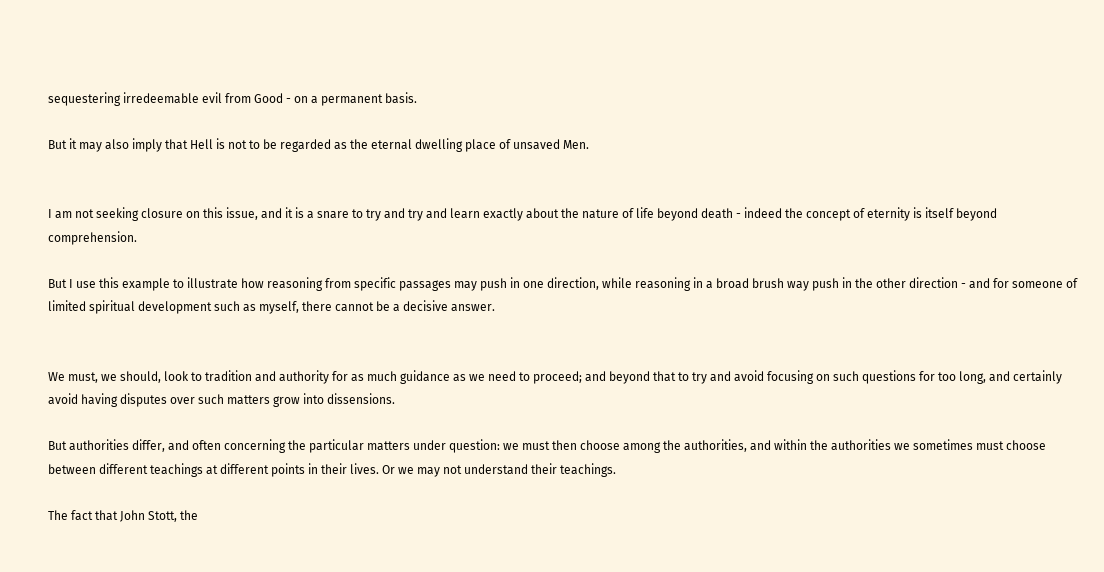sequestering irredeemable evil from Good - on a permanent basis.

But it may also imply that Hell is not to be regarded as the eternal dwelling place of unsaved Men.


I am not seeking closure on this issue, and it is a snare to try and try and learn exactly about the nature of life beyond death - indeed the concept of eternity is itself beyond comprehension.

But I use this example to illustrate how reasoning from specific passages may push in one direction, while reasoning in a broad brush way push in the other direction - and for someone of limited spiritual development such as myself, there cannot be a decisive answer.


We must, we should, look to tradition and authority for as much guidance as we need to proceed; and beyond that to try and avoid focusing on such questions for too long, and certainly avoid having disputes over such matters grow into dissensions.

But authorities differ, and often concerning the particular matters under question: we must then choose among the authorities, and within the authorities we sometimes must choose between different teachings at different points in their lives. Or we may not understand their teachings.

The fact that John Stott, the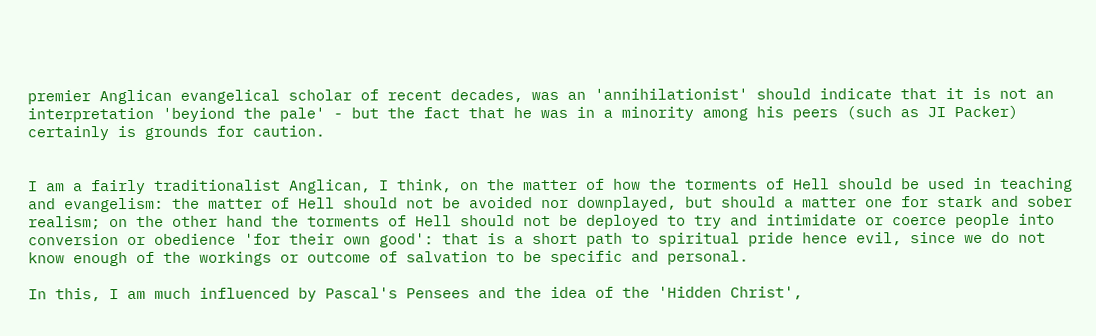premier Anglican evangelical scholar of recent decades, was an 'annihilationist' should indicate that it is not an interpretation 'beyiond the pale' - but the fact that he was in a minority among his peers (such as JI Packer) certainly is grounds for caution.


I am a fairly traditionalist Anglican, I think, on the matter of how the torments of Hell should be used in teaching and evangelism: the matter of Hell should not be avoided nor downplayed, but should a matter one for stark and sober realism; on the other hand the torments of Hell should not be deployed to try and intimidate or coerce people into conversion or obedience 'for their own good': that is a short path to spiritual pride hence evil, since we do not know enough of the workings or outcome of salvation to be specific and personal.

In this, I am much influenced by Pascal's Pensees and the idea of the 'Hidden Christ',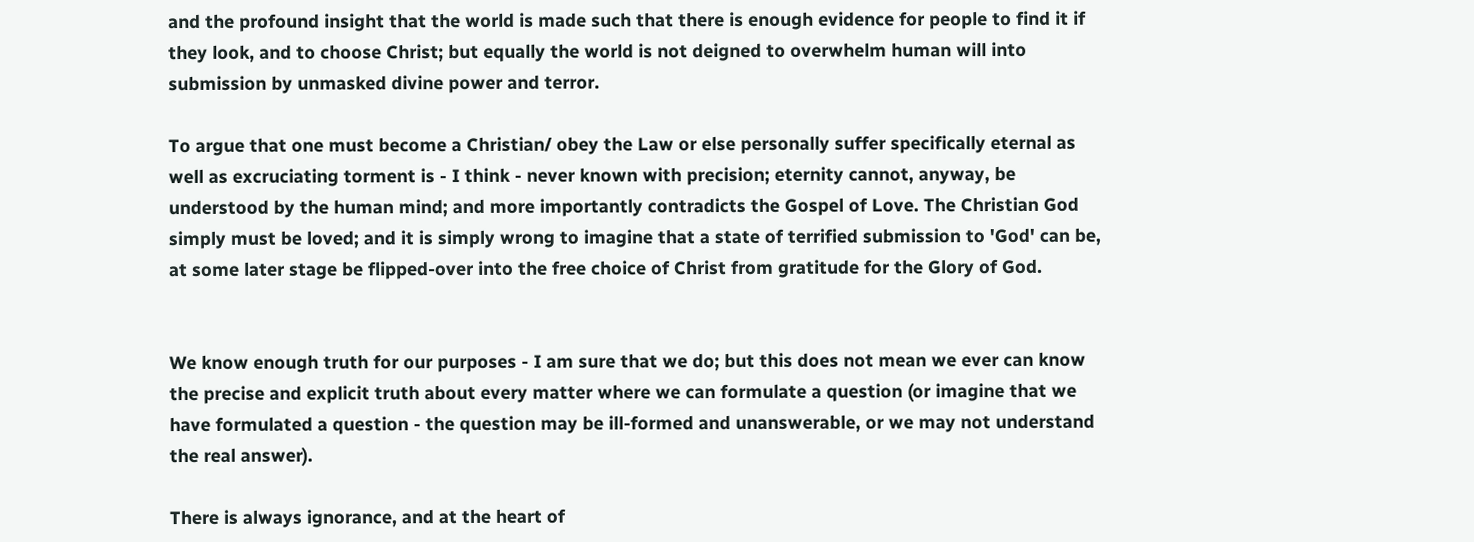and the profound insight that the world is made such that there is enough evidence for people to find it if they look, and to choose Christ; but equally the world is not deigned to overwhelm human will into submission by unmasked divine power and terror.

To argue that one must become a Christian/ obey the Law or else personally suffer specifically eternal as well as excruciating torment is - I think - never known with precision; eternity cannot, anyway, be understood by the human mind; and more importantly contradicts the Gospel of Love. The Christian God simply must be loved; and it is simply wrong to imagine that a state of terrified submission to 'God' can be, at some later stage be flipped-over into the free choice of Christ from gratitude for the Glory of God.


We know enough truth for our purposes - I am sure that we do; but this does not mean we ever can know the precise and explicit truth about every matter where we can formulate a question (or imagine that we have formulated a question - the question may be ill-formed and unanswerable, or we may not understand the real answer).

There is always ignorance, and at the heart of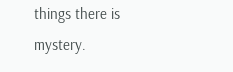things there is mystery.